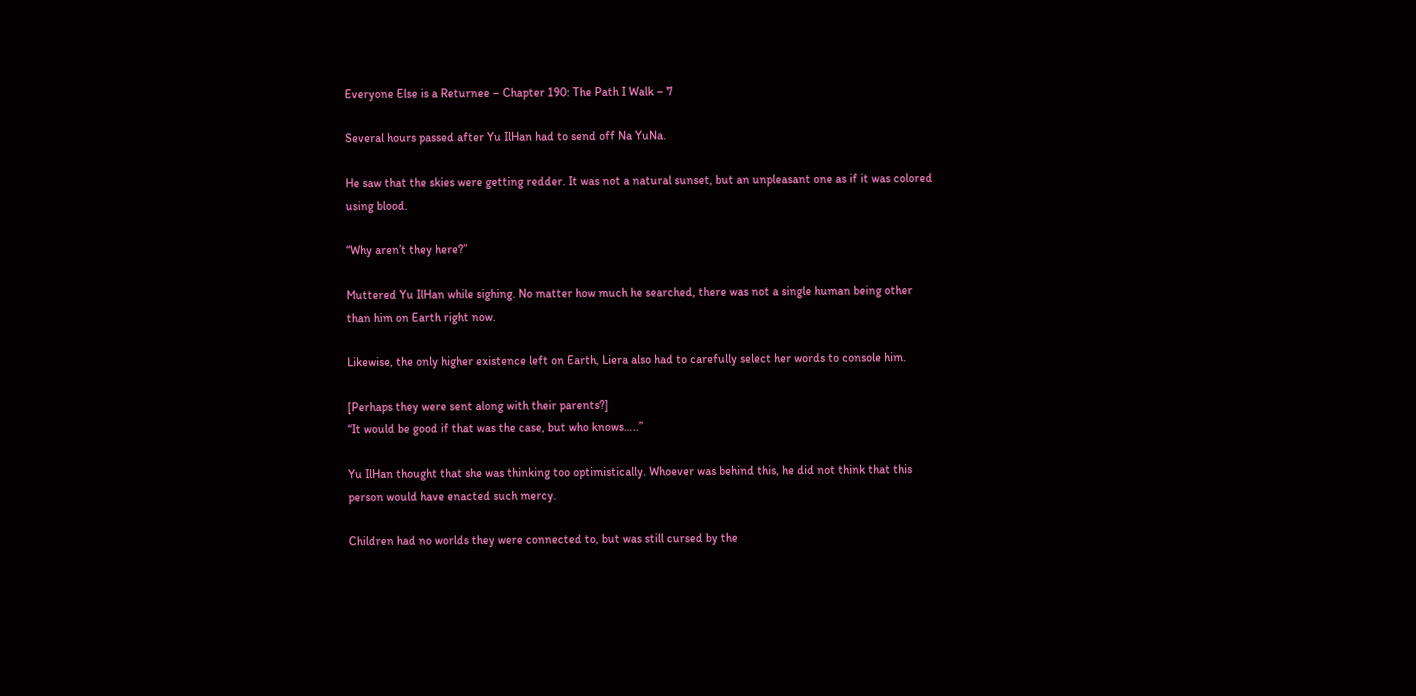Everyone Else is a Returnee – Chapter 190: The Path I Walk – 7

Several hours passed after Yu IlHan had to send off Na YuNa.

He saw that the skies were getting redder. It was not a natural sunset, but an unpleasant one as if it was colored using blood.

“Why aren’t they here?”

Muttered Yu IlHan while sighing. No matter how much he searched, there was not a single human being other than him on Earth right now.

Likewise, the only higher existence left on Earth, Liera also had to carefully select her words to console him.

[Perhaps they were sent along with their parents?]
“It would be good if that was the case, but who knows…..”

Yu IlHan thought that she was thinking too optimistically. Whoever was behind this, he did not think that this person would have enacted such mercy.

Children had no worlds they were connected to, but was still cursed by the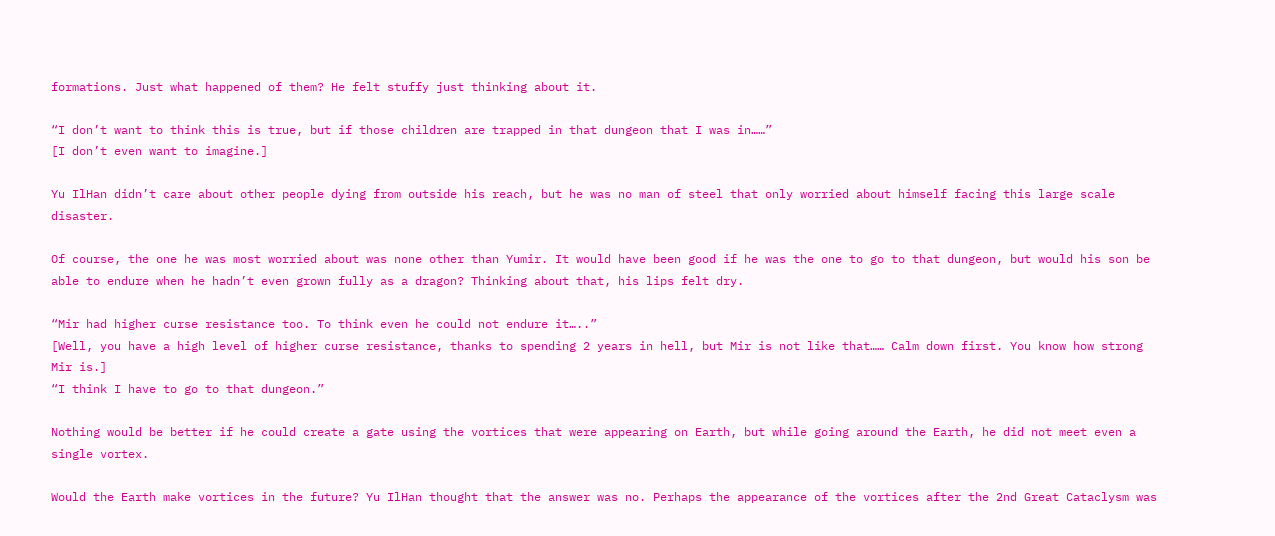formations. Just what happened of them? He felt stuffy just thinking about it.

“I don’t want to think this is true, but if those children are trapped in that dungeon that I was in……”
[I don’t even want to imagine.]

Yu IlHan didn’t care about other people dying from outside his reach, but he was no man of steel that only worried about himself facing this large scale disaster.

Of course, the one he was most worried about was none other than Yumir. It would have been good if he was the one to go to that dungeon, but would his son be able to endure when he hadn’t even grown fully as a dragon? Thinking about that, his lips felt dry.

“Mir had higher curse resistance too. To think even he could not endure it…..”
[Well, you have a high level of higher curse resistance, thanks to spending 2 years in hell, but Mir is not like that…… Calm down first. You know how strong Mir is.]
“I think I have to go to that dungeon.”

Nothing would be better if he could create a gate using the vortices that were appearing on Earth, but while going around the Earth, he did not meet even a single vortex.

Would the Earth make vortices in the future? Yu IlHan thought that the answer was no. Perhaps the appearance of the vortices after the 2nd Great Cataclysm was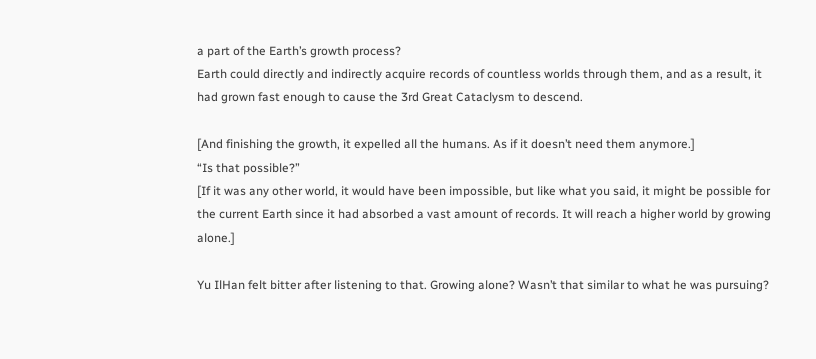a part of the Earth’s growth process?
Earth could directly and indirectly acquire records of countless worlds through them, and as a result, it had grown fast enough to cause the 3rd Great Cataclysm to descend.

[And finishing the growth, it expelled all the humans. As if it doesn’t need them anymore.]
“Is that possible?”
[If it was any other world, it would have been impossible, but like what you said, it might be possible for the current Earth since it had absorbed a vast amount of records. It will reach a higher world by growing alone.]

Yu IlHan felt bitter after listening to that. Growing alone? Wasn’t that similar to what he was pursuing?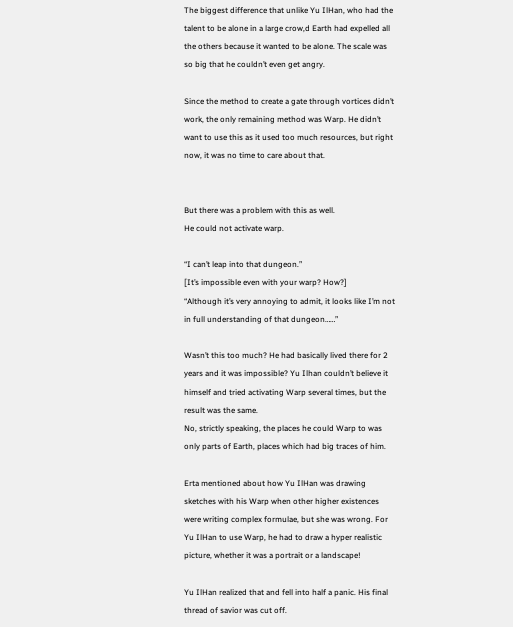The biggest difference that unlike Yu IlHan, who had the talent to be alone in a large crow,d Earth had expelled all the others because it wanted to be alone. The scale was so big that he couldn’t even get angry.

Since the method to create a gate through vortices didn’t work, the only remaining method was Warp. He didn’t want to use this as it used too much resources, but right now, it was no time to care about that.


But there was a problem with this as well.
He could not activate warp.

“I can’t leap into that dungeon.”
[It’s impossible even with your warp? How?]
“Although it’s very annoying to admit, it looks like I’m not in full understanding of that dungeon……”

Wasn’t this too much? He had basically lived there for 2 years and it was impossible? Yu Ilhan couldn’t believe it himself and tried activating Warp several times, but the result was the same.
No, strictly speaking, the places he could Warp to was only parts of Earth, places which had big traces of him.

Erta mentioned about how Yu IlHan was drawing sketches with his Warp when other higher existences were writing complex formulae, but she was wrong. For Yu IlHan to use Warp, he had to draw a hyper realistic picture, whether it was a portrait or a landscape!

Yu IlHan realized that and fell into half a panic. His final thread of savior was cut off.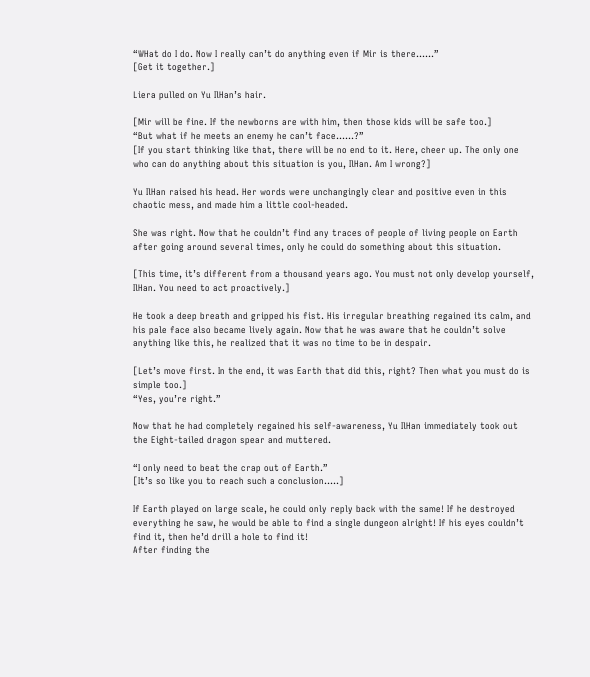“WHat do I do. Now I really can’t do anything even if Mir is there……”
[Get it together.]

Liera pulled on Yu IlHan’s hair.

[Mir will be fine. If the newborns are with him, then those kids will be safe too.]
“But what if he meets an enemy he can’t face……?”
[If you start thinking like that, there will be no end to it. Here, cheer up. The only one who can do anything about this situation is you, IlHan. Am I wrong?]

Yu IlHan raised his head. Her words were unchangingly clear and positive even in this chaotic mess, and made him a little cool-headed.

She was right. Now that he couldn’t find any traces of people of living people on Earth after going around several times, only he could do something about this situation.

[This time, it’s different from a thousand years ago. You must not only develop yourself, IlHan. You need to act proactively.]

He took a deep breath and gripped his fist. His irregular breathing regained its calm, and his pale face also became lively again. Now that he was aware that he couldn’t solve anything like this, he realized that it was no time to be in despair.

[Let’s move first. In the end, it was Earth that did this, right? Then what you must do is simple too.]
“Yes, you’re right.”

Now that he had completely regained his self-awareness, Yu IlHan immediately took out the Eight-tailed dragon spear and muttered.

“I only need to beat the crap out of Earth.”
[It’s so like you to reach such a conclusion…..]

If Earth played on large scale, he could only reply back with the same! If he destroyed everything he saw, he would be able to find a single dungeon alright! If his eyes couldn’t find it, then he’d drill a hole to find it!
After finding the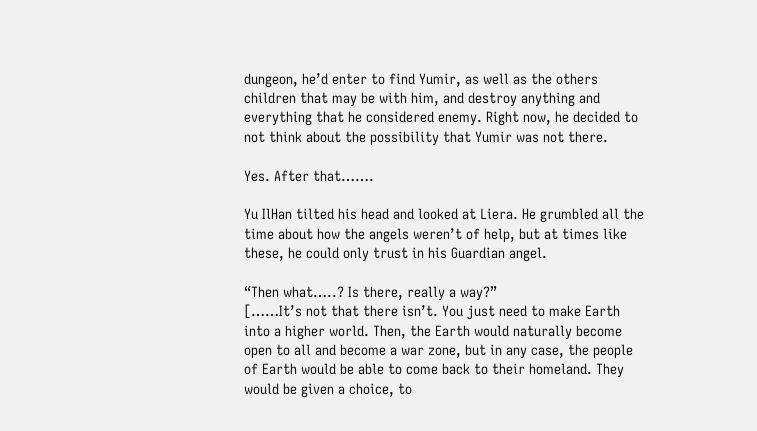dungeon, he’d enter to find Yumir, as well as the others children that may be with him, and destroy anything and everything that he considered enemy. Right now, he decided to not think about the possibility that Yumir was not there.

Yes. After that…….

Yu IlHan tilted his head and looked at Liera. He grumbled all the time about how the angels weren’t of help, but at times like these, he could only trust in his Guardian angel.

“Then what…..? Is there, really a way?”
[……It’s not that there isn’t. You just need to make Earth into a higher world. Then, the Earth would naturally become open to all and become a war zone, but in any case, the people of Earth would be able to come back to their homeland. They would be given a choice, to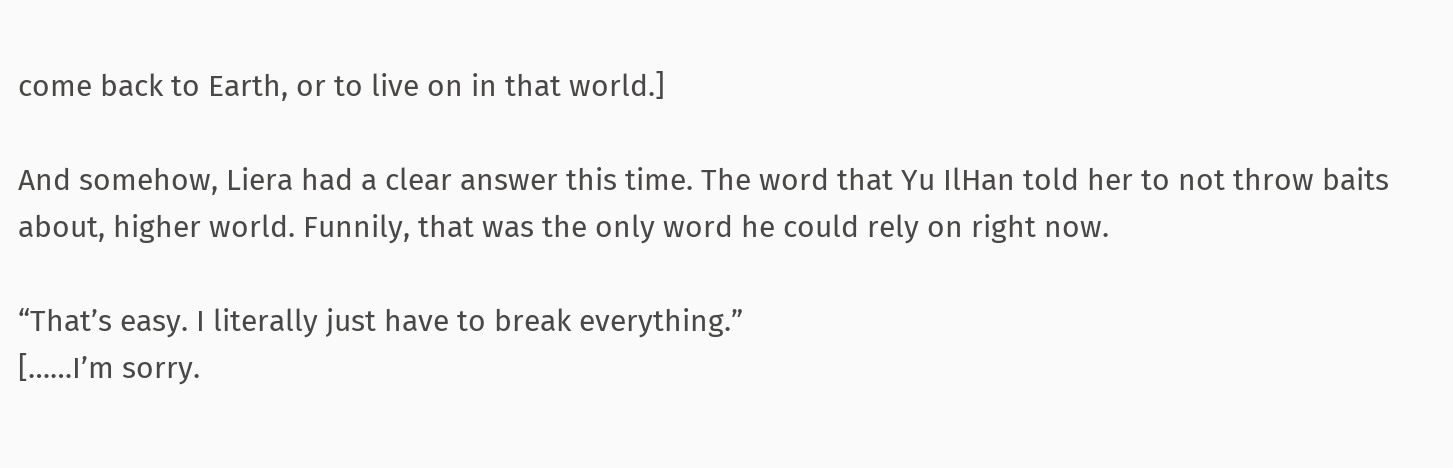come back to Earth, or to live on in that world.]

And somehow, Liera had a clear answer this time. The word that Yu IlHan told her to not throw baits about, higher world. Funnily, that was the only word he could rely on right now.

“That’s easy. I literally just have to break everything.”
[……I’m sorry.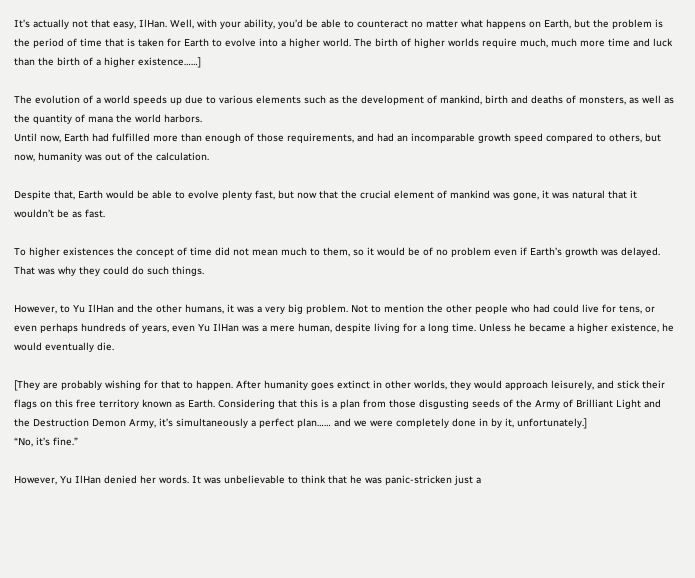It’s actually not that easy, IlHan. Well, with your ability, you’d be able to counteract no matter what happens on Earth, but the problem is the period of time that is taken for Earth to evolve into a higher world. The birth of higher worlds require much, much more time and luck than the birth of a higher existence……]

The evolution of a world speeds up due to various elements such as the development of mankind, birth and deaths of monsters, as well as the quantity of mana the world harbors.
Until now, Earth had fulfilled more than enough of those requirements, and had an incomparable growth speed compared to others, but now, humanity was out of the calculation.

Despite that, Earth would be able to evolve plenty fast, but now that the crucial element of mankind was gone, it was natural that it wouldn’t be as fast.

To higher existences the concept of time did not mean much to them, so it would be of no problem even if Earth’s growth was delayed. That was why they could do such things.

However, to Yu IlHan and the other humans, it was a very big problem. Not to mention the other people who had could live for tens, or even perhaps hundreds of years, even Yu IlHan was a mere human, despite living for a long time. Unless he became a higher existence, he would eventually die.

[They are probably wishing for that to happen. After humanity goes extinct in other worlds, they would approach leisurely, and stick their flags on this free territory known as Earth. Considering that this is a plan from those disgusting seeds of the Army of Brilliant Light and the Destruction Demon Army, it’s simultaneously a perfect plan…… and we were completely done in by it, unfortunately.]
“No, it’s fine.”

However, Yu IlHan denied her words. It was unbelievable to think that he was panic-stricken just a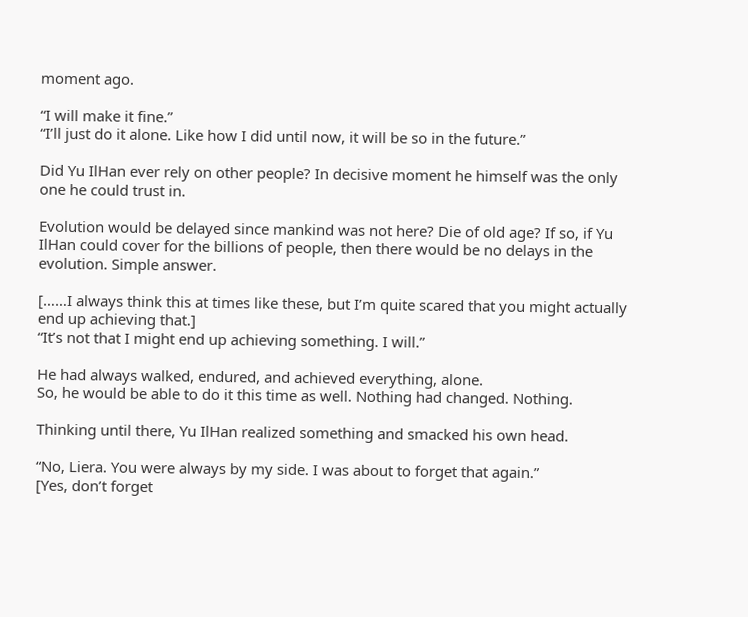moment ago.

“I will make it fine.”
“I’ll just do it alone. Like how I did until now, it will be so in the future.”

Did Yu IlHan ever rely on other people? In decisive moment he himself was the only one he could trust in.

Evolution would be delayed since mankind was not here? Die of old age? If so, if Yu IlHan could cover for the billions of people, then there would be no delays in the evolution. Simple answer.

[……I always think this at times like these, but I’m quite scared that you might actually end up achieving that.]
“It’s not that I might end up achieving something. I will.”

He had always walked, endured, and achieved everything, alone.
So, he would be able to do it this time as well. Nothing had changed. Nothing.

Thinking until there, Yu IlHan realized something and smacked his own head.

“No, Liera. You were always by my side. I was about to forget that again.”
[Yes, don’t forget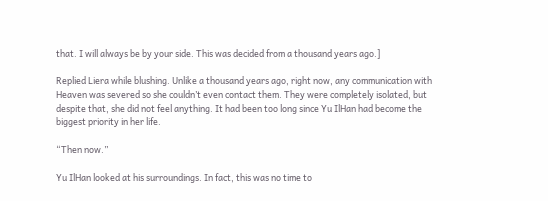that. I will always be by your side. This was decided from a thousand years ago.]

Replied Liera while blushing. Unlike a thousand years ago, right now, any communication with Heaven was severed so she couldn’t even contact them. They were completely isolated, but despite that, she did not feel anything. It had been too long since Yu IlHan had become the biggest priority in her life.

“Then now.”

Yu IlHan looked at his surroundings. In fact, this was no time to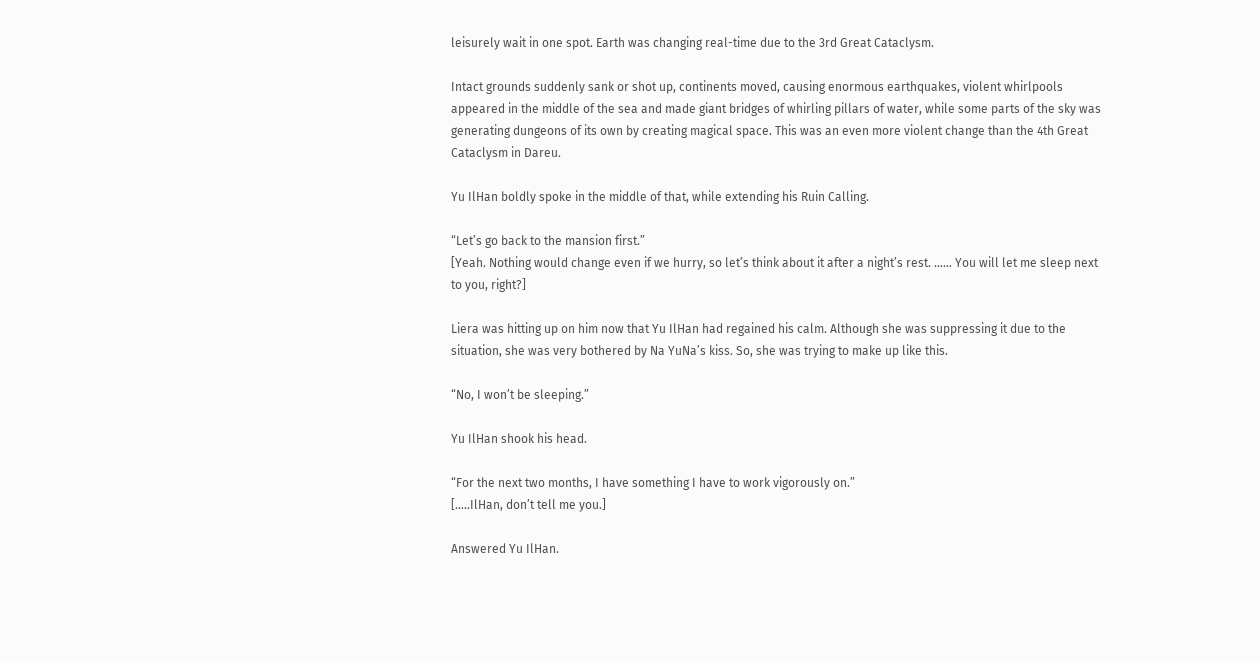leisurely wait in one spot. Earth was changing real-time due to the 3rd Great Cataclysm.

Intact grounds suddenly sank or shot up, continents moved, causing enormous earthquakes, violent whirlpools appeared in the middle of the sea and made giant bridges of whirling pillars of water, while some parts of the sky was generating dungeons of its own by creating magical space. This was an even more violent change than the 4th Great Cataclysm in Dareu.

Yu IlHan boldly spoke in the middle of that, while extending his Ruin Calling.

“Let’s go back to the mansion first.”
[Yeah. Nothing would change even if we hurry, so let’s think about it after a night’s rest. …… You will let me sleep next to you, right?]

Liera was hitting up on him now that Yu IlHan had regained his calm. Although she was suppressing it due to the situation, she was very bothered by Na YuNa’s kiss. So, she was trying to make up like this.

“No, I won’t be sleeping.”

Yu IlHan shook his head.

“For the next two months, I have something I have to work vigorously on.”
[…..IlHan, don’t tell me you.]

Answered Yu IlHan.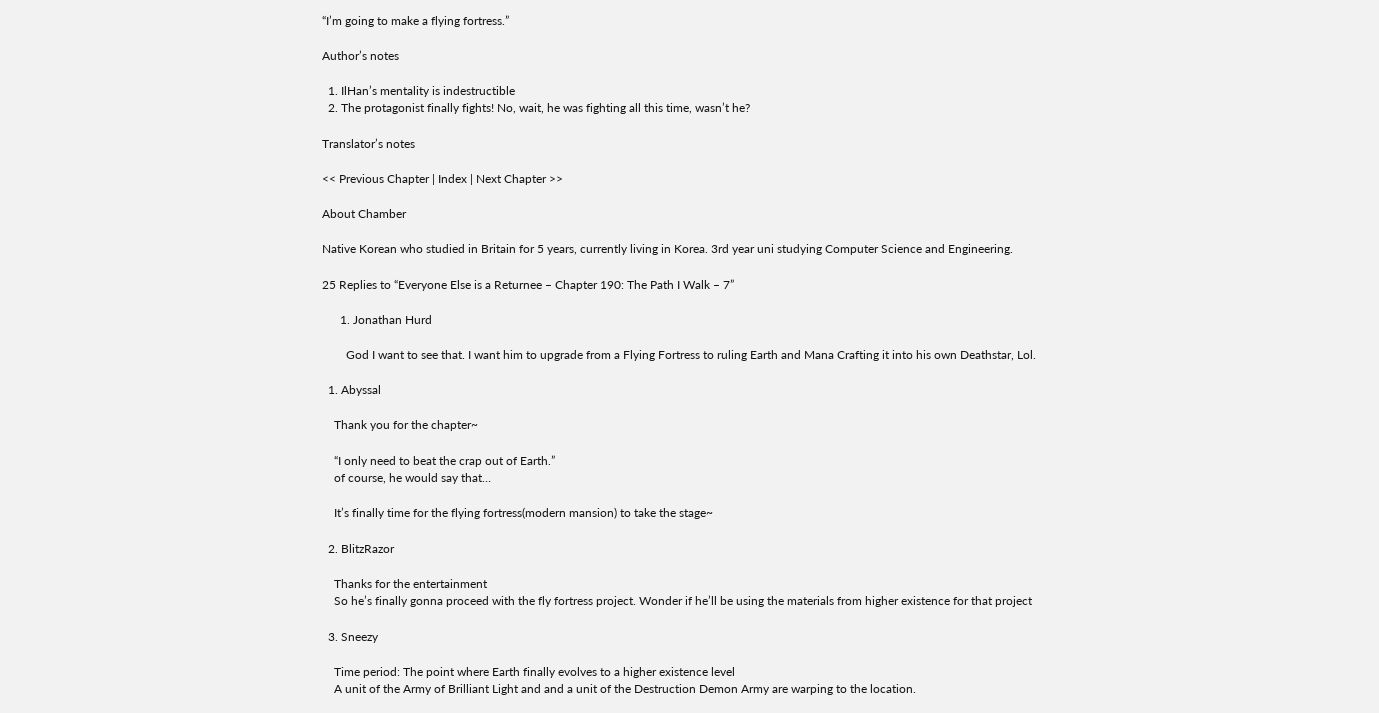“I’m going to make a flying fortress.”

Author’s notes

  1. IlHan’s mentality is indestructible
  2. The protagonist finally fights! No, wait, he was fighting all this time, wasn’t he?

Translator’s notes

<< Previous Chapter | Index | Next Chapter >>

About Chamber

Native Korean who studied in Britain for 5 years, currently living in Korea. 3rd year uni studying Computer Science and Engineering.

25 Replies to “Everyone Else is a Returnee – Chapter 190: The Path I Walk – 7”

      1. Jonathan Hurd

        God I want to see that. I want him to upgrade from a Flying Fortress to ruling Earth and Mana Crafting it into his own Deathstar, Lol.

  1. Abyssal

    Thank you for the chapter~

    “I only need to beat the crap out of Earth.”
    of course, he would say that…

    It’s finally time for the flying fortress(modern mansion) to take the stage~

  2. BlitzRazor

    Thanks for the entertainment
    So he’s finally gonna proceed with the fly fortress project. Wonder if he’ll be using the materials from higher existence for that project

  3. Sneezy

    Time period: The point where Earth finally evolves to a higher existence level
    A unit of the Army of Brilliant Light and and a unit of the Destruction Demon Army are warping to the location.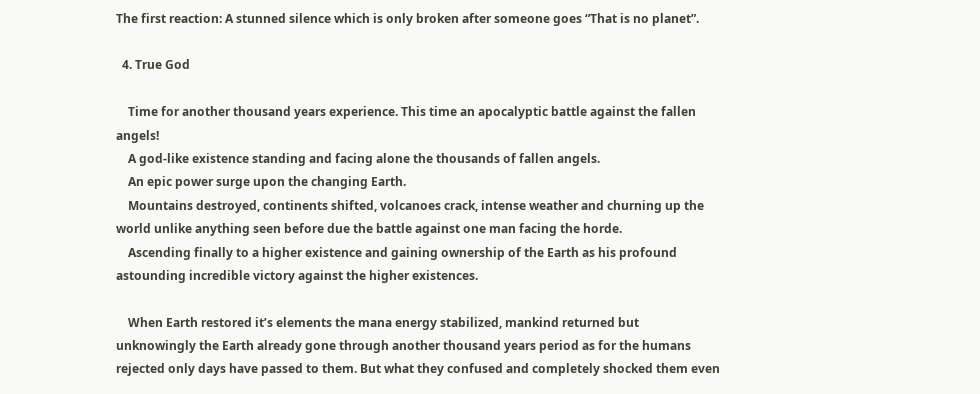The first reaction: A stunned silence which is only broken after someone goes “That is no planet”.

  4. True God

    Time for another thousand years experience. This time an apocalyptic battle against the fallen angels!
    A god-like existence standing and facing alone the thousands of fallen angels.
    An epic power surge upon the changing Earth.
    Mountains destroyed, continents shifted, volcanoes crack, intense weather and churning up the world unlike anything seen before due the battle against one man facing the horde.
    Ascending finally to a higher existence and gaining ownership of the Earth as his profound astounding incredible victory against the higher existences.

    When Earth restored it’s elements the mana energy stabilized, mankind returned but unknowingly the Earth already gone through another thousand years period as for the humans rejected only days have passed to them. But what they confused and completely shocked them even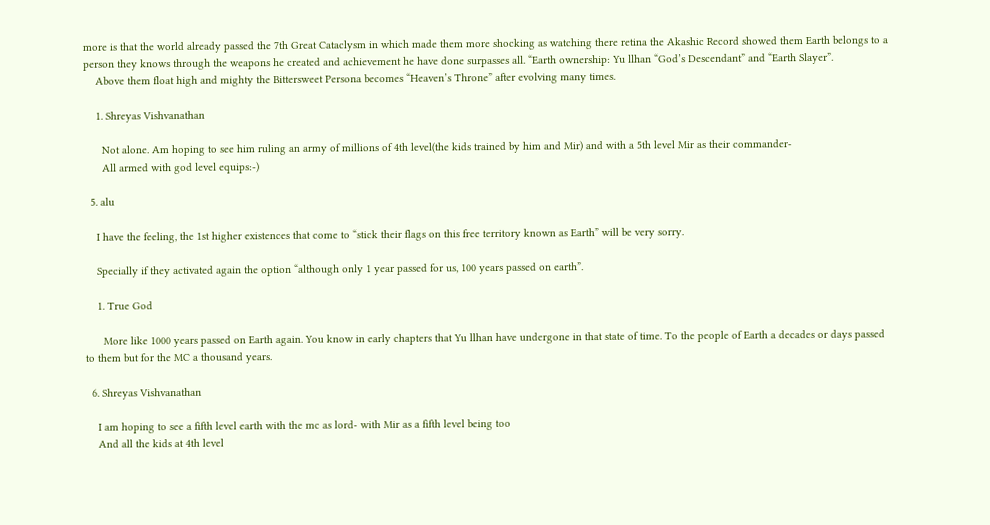more is that the world already passed the 7th Great Cataclysm in which made them more shocking as watching there retina the Akashic Record showed them Earth belongs to a person they knows through the weapons he created and achievement he have done surpasses all. “Earth ownership: Yu llhan “God’s Descendant” and “Earth Slayer”.
    Above them float high and mighty the Bittersweet Persona becomes “Heaven’s Throne” after evolving many times.

    1. Shreyas Vishvanathan

      Not alone. Am hoping to see him ruling an army of millions of 4th level(the kids trained by him and Mir) and with a 5th level Mir as their commander-
      All armed with god level equips:-)

  5. alu

    I have the feeling, the 1st higher existences that come to “stick their flags on this free territory known as Earth” will be very sorry.

    Specially if they activated again the option “although only 1 year passed for us, 100 years passed on earth”.

    1. True God

      More like 1000 years passed on Earth again. You know in early chapters that Yu llhan have undergone in that state of time. To the people of Earth a decades or days passed to them but for the MC a thousand years.

  6. Shreyas Vishvanathan

    I am hoping to see a fifth level earth with the mc as lord- with Mir as a fifth level being too
    And all the kids at 4th level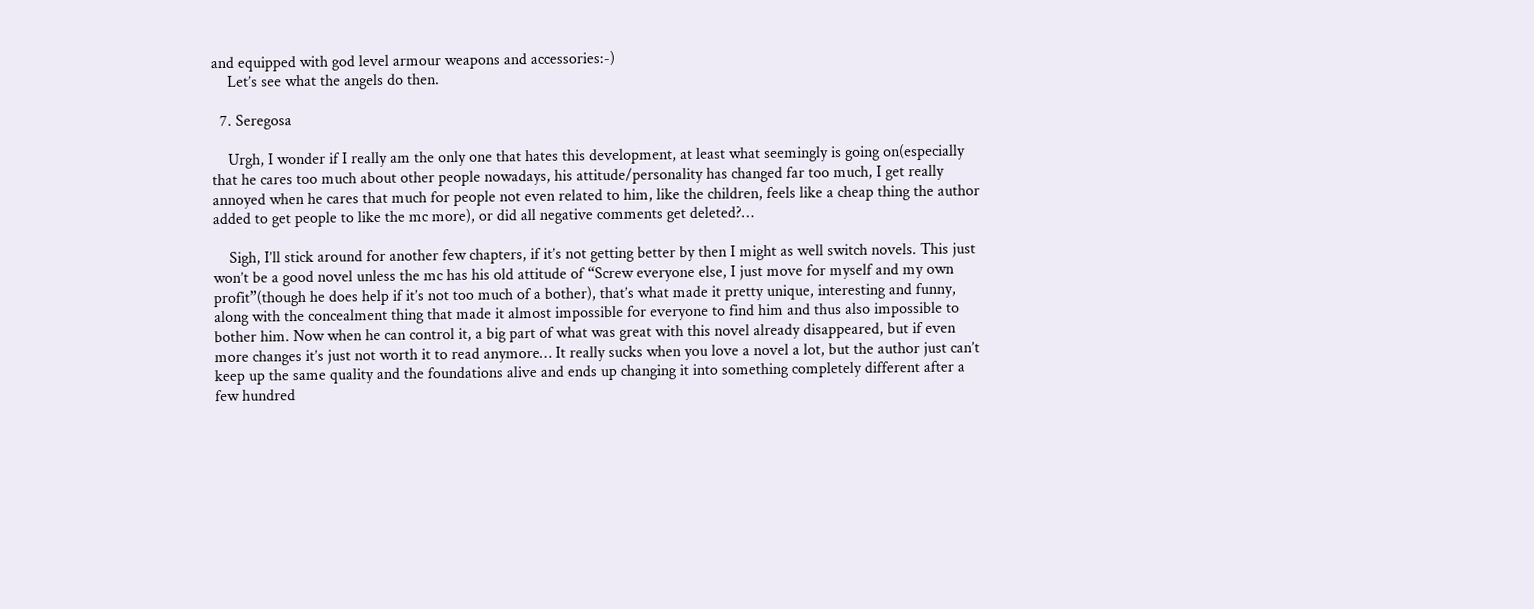and equipped with god level armour weapons and accessories:-)
    Let’s see what the angels do then.

  7. Seregosa

    Urgh, I wonder if I really am the only one that hates this development, at least what seemingly is going on(especially that he cares too much about other people nowadays, his attitude/personality has changed far too much, I get really annoyed when he cares that much for people not even related to him, like the children, feels like a cheap thing the author added to get people to like the mc more), or did all negative comments get deleted?…

    Sigh, I’ll stick around for another few chapters, if it’s not getting better by then I might as well switch novels. This just won’t be a good novel unless the mc has his old attitude of “Screw everyone else, I just move for myself and my own profit”(though he does help if it’s not too much of a bother), that’s what made it pretty unique, interesting and funny, along with the concealment thing that made it almost impossible for everyone to find him and thus also impossible to bother him. Now when he can control it, a big part of what was great with this novel already disappeared, but if even more changes it’s just not worth it to read anymore… It really sucks when you love a novel a lot, but the author just can’t keep up the same quality and the foundations alive and ends up changing it into something completely different after a few hundred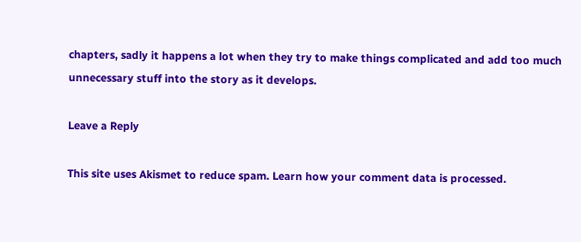chapters, sadly it happens a lot when they try to make things complicated and add too much unnecessary stuff into the story as it develops.

Leave a Reply

This site uses Akismet to reduce spam. Learn how your comment data is processed.